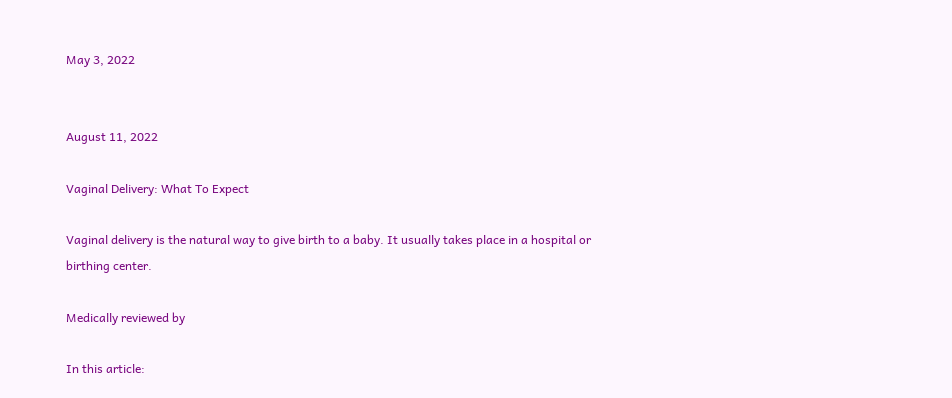May 3, 2022


August 11, 2022

Vaginal Delivery: What To Expect

Vaginal delivery is the natural way to give birth to a baby. It usually takes place in a hospital or birthing center.

Medically reviewed by

In this article: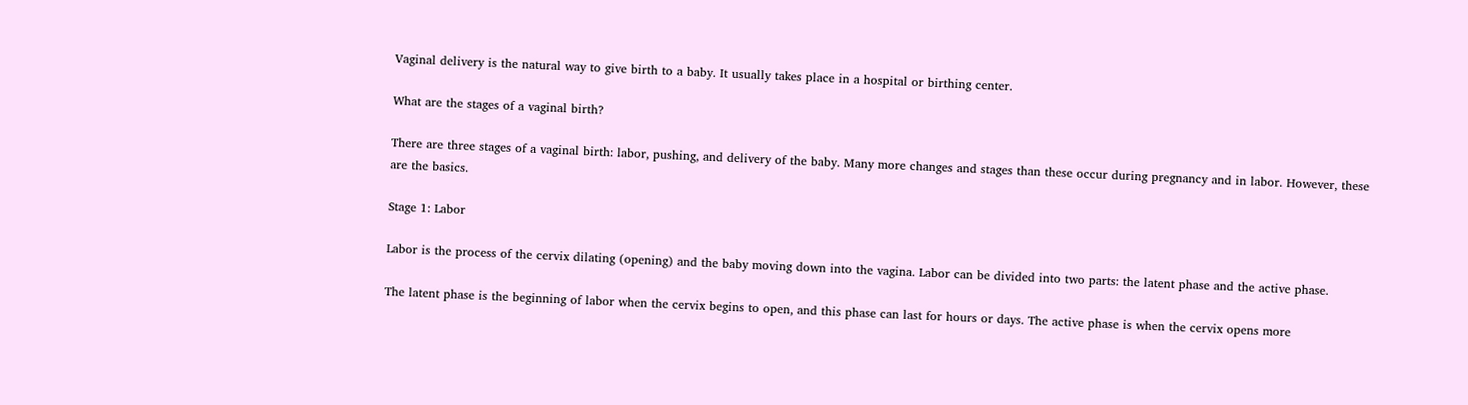Vaginal delivery is the natural way to give birth to a baby. It usually takes place in a hospital or birthing center.

What are the stages of a vaginal birth?

There are three stages of a vaginal birth: labor, pushing, and delivery of the baby. Many more changes and stages than these occur during pregnancy and in labor. However, these are the basics.

Stage 1: Labor

Labor is the process of the cervix dilating (opening) and the baby moving down into the vagina. Labor can be divided into two parts: the latent phase and the active phase.

The latent phase is the beginning of labor when the cervix begins to open, and this phase can last for hours or days. The active phase is when the cervix opens more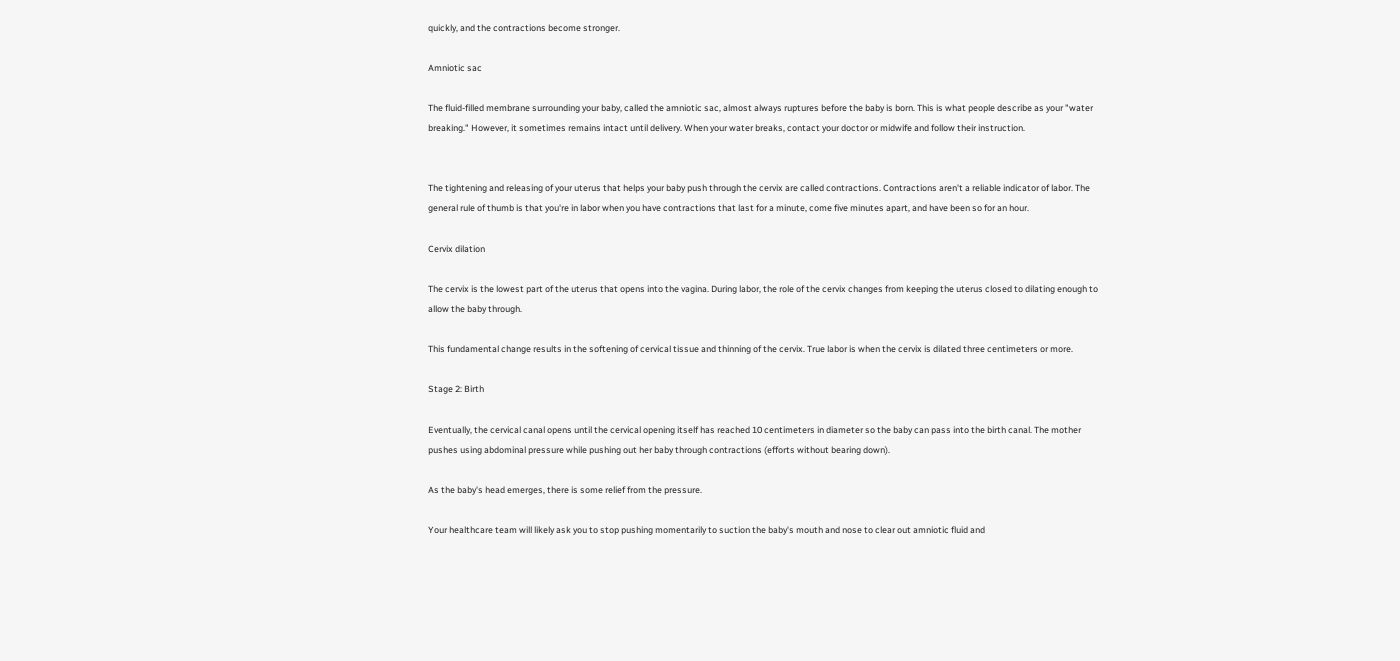quickly, and the contractions become stronger.

Amniotic sac

The fluid-filled membrane surrounding your baby, called the amniotic sac, almost always ruptures before the baby is born. This is what people describe as your "water breaking." However, it sometimes remains intact until delivery. When your water breaks, contact your doctor or midwife and follow their instruction.


The tightening and releasing of your uterus that helps your baby push through the cervix are called contractions. Contractions aren't a reliable indicator of labor. The general rule of thumb is that you're in labor when you have contractions that last for a minute, come five minutes apart, and have been so for an hour.

Cervix dilation

The cervix is the lowest part of the uterus that opens into the vagina. During labor, the role of the cervix changes from keeping the uterus closed to dilating enough to allow the baby through.

This fundamental change results in the softening of cervical tissue and thinning of the cervix. True labor is when the cervix is dilated three centimeters or more.

Stage 2: Birth

Eventually, the cervical canal opens until the cervical opening itself has reached 10 centimeters in diameter so the baby can pass into the birth canal. The mother pushes using abdominal pressure while pushing out her baby through contractions (efforts without bearing down).

As the baby's head emerges, there is some relief from the pressure.

Your healthcare team will likely ask you to stop pushing momentarily to suction the baby's mouth and nose to clear out amniotic fluid and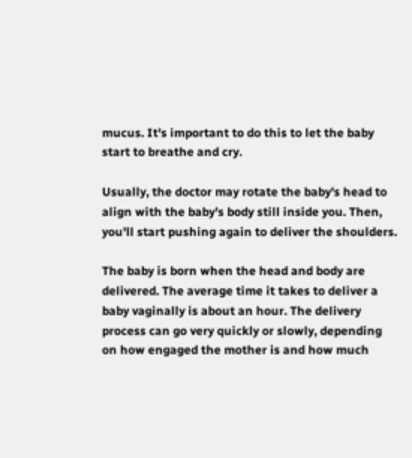mucus. It's important to do this to let the baby start to breathe and cry.

Usually, the doctor may rotate the baby's head to align with the baby's body still inside you. Then, you'll start pushing again to deliver the shoulders.

The baby is born when the head and body are delivered. The average time it takes to deliver a baby vaginally is about an hour. The delivery process can go very quickly or slowly, depending on how engaged the mother is and how much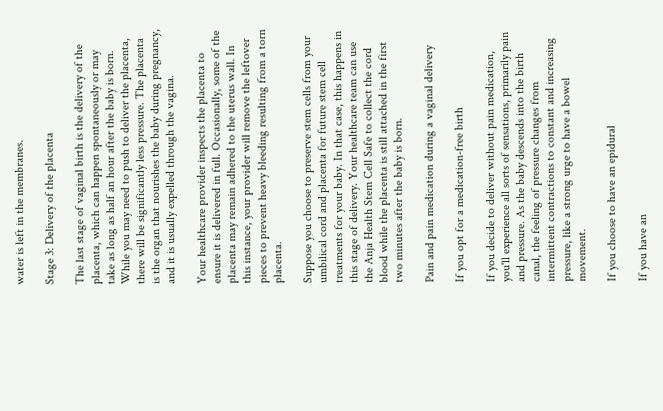water is left in the membranes.

Stage 3: Delivery of the placenta

The last stage of vaginal birth is the delivery of the placenta, which can happen spontaneously or may take as long as half an hour after the baby is born. While you may need to push to deliver the placenta, there will be significantly less pressure. The placenta is the organ that nourishes the baby during pregnancy, and it is usually expelled through the vagina.

Your healthcare provider inspects the placenta to ensure it is delivered in full. Occasionally, some of the placenta may remain adhered to the uterus wall. In this instance, your provider will remove the leftover pieces to prevent heavy bleeding resulting from a torn placenta.

Suppose you choose to preserve stem cells from your umbilical cord and placenta for future stem cell treatments for your baby. In that case, this happens in this stage of delivery. Your healthcare team can use the Anja Health Stem Cell Safe to collect the cord blood while the placenta is still attached in the first two minutes after the baby is born.

Pain and pain medication during a vaginal delivery

If you opt for a medication-free birth

If you decide to deliver without pain medication, you'll experience all sorts of sensations, primarily pain and pressure. As the baby descends into the birth canal, the feeling of pressure changes from intermittent contractions to constant and increasing pressure, like a strong urge to have a bowel movement.

If you choose to have an epidural

If you have an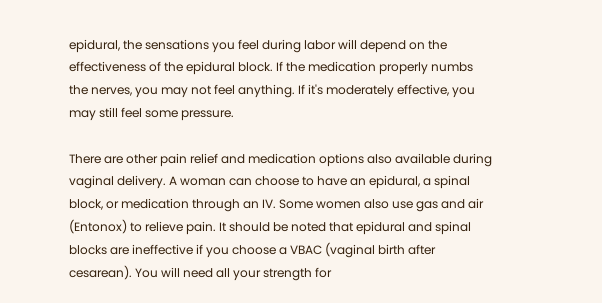epidural, the sensations you feel during labor will depend on the effectiveness of the epidural block. If the medication properly numbs the nerves, you may not feel anything. If it's moderately effective, you may still feel some pressure.

There are other pain relief and medication options also available during vaginal delivery. A woman can choose to have an epidural, a spinal block, or medication through an IV. Some women also use gas and air (Entonox) to relieve pain. It should be noted that epidural and spinal blocks are ineffective if you choose a VBAC (vaginal birth after cesarean). You will need all your strength for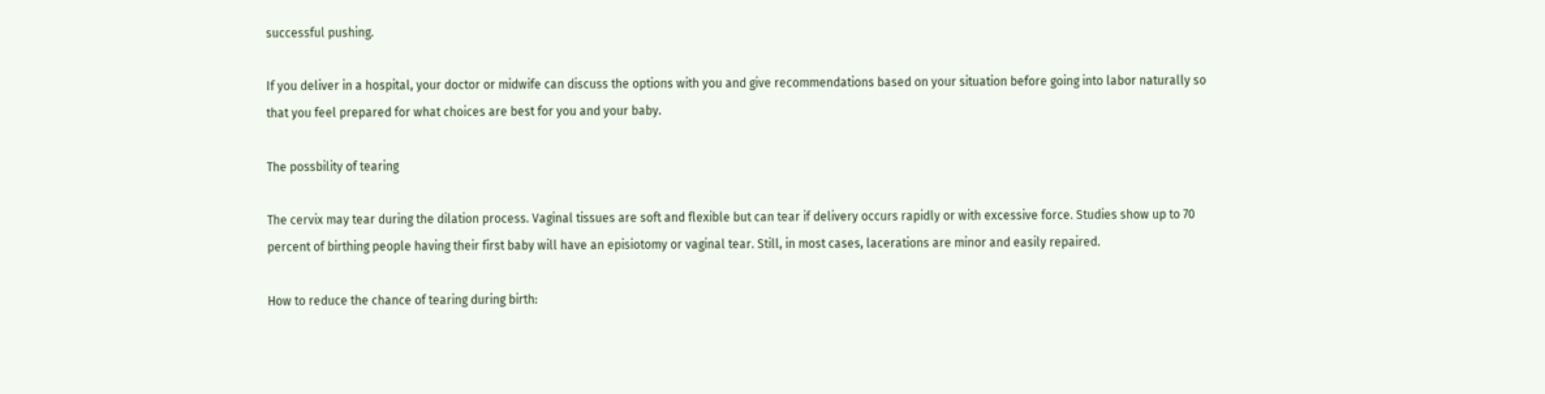successful pushing.

If you deliver in a hospital, your doctor or midwife can discuss the options with you and give recommendations based on your situation before going into labor naturally so that you feel prepared for what choices are best for you and your baby.

The possbility of tearing

The cervix may tear during the dilation process. Vaginal tissues are soft and flexible but can tear if delivery occurs rapidly or with excessive force. Studies show up to 70 percent of birthing people having their first baby will have an episiotomy or vaginal tear. Still, in most cases, lacerations are minor and easily repaired.

How to reduce the chance of tearing during birth: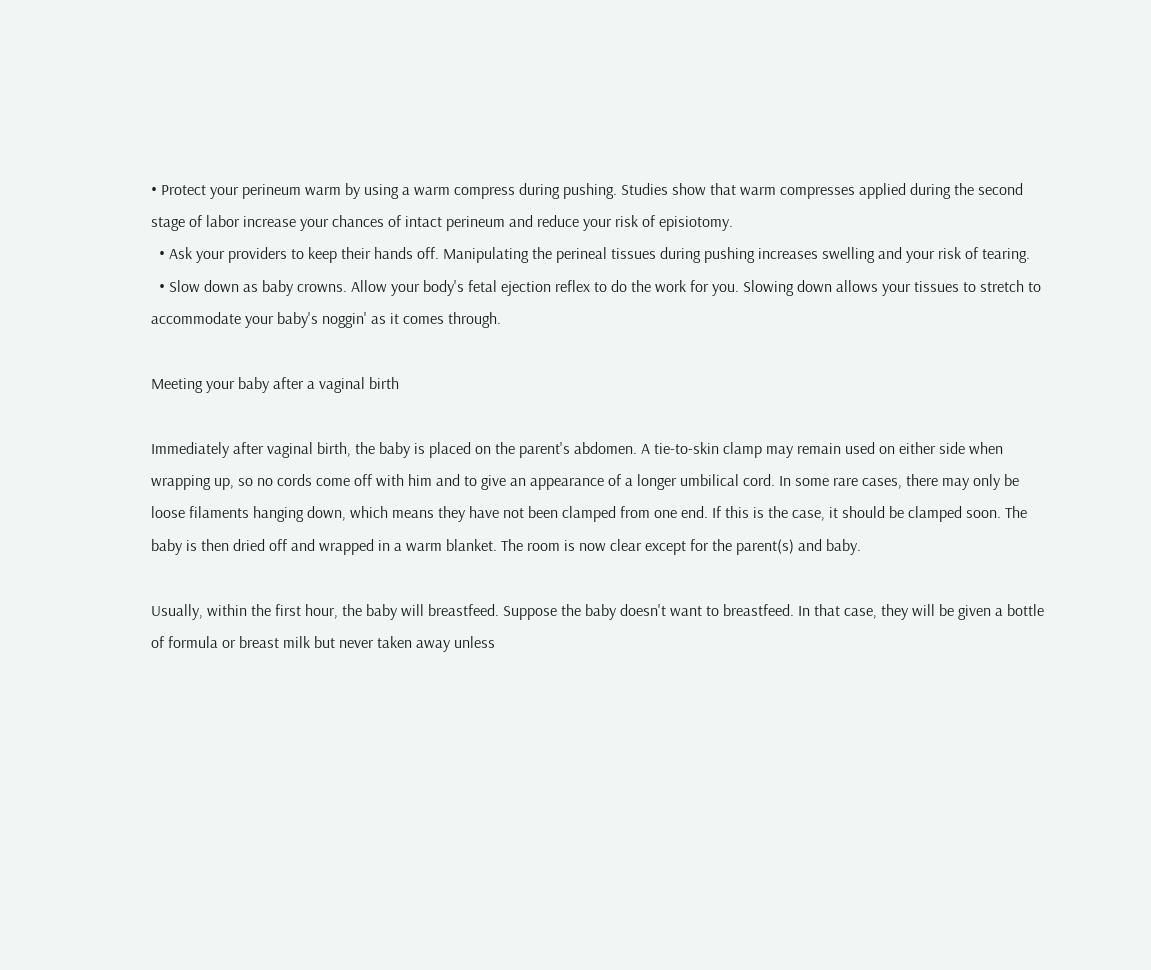• Protect your perineum warm by using a warm compress during pushing. Studies show that warm compresses applied during the second stage of labor increase your chances of intact perineum and reduce your risk of episiotomy.
  • Ask your providers to keep their hands off. Manipulating the perineal tissues during pushing increases swelling and your risk of tearing.
  • Slow down as baby crowns. Allow your body's fetal ejection reflex to do the work for you. Slowing down allows your tissues to stretch to accommodate your baby's noggin' as it comes through.

Meeting your baby after a vaginal birth

Immediately after vaginal birth, the baby is placed on the parent's abdomen. A tie-to-skin clamp may remain used on either side when wrapping up, so no cords come off with him and to give an appearance of a longer umbilical cord. In some rare cases, there may only be loose filaments hanging down, which means they have not been clamped from one end. If this is the case, it should be clamped soon. The baby is then dried off and wrapped in a warm blanket. The room is now clear except for the parent(s) and baby.

Usually, within the first hour, the baby will breastfeed. Suppose the baby doesn't want to breastfeed. In that case, they will be given a bottle of formula or breast milk but never taken away unless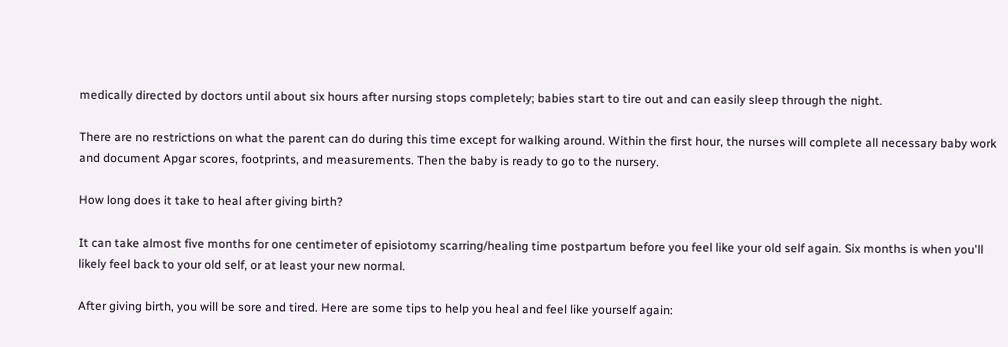medically directed by doctors until about six hours after nursing stops completely; babies start to tire out and can easily sleep through the night.

There are no restrictions on what the parent can do during this time except for walking around. Within the first hour, the nurses will complete all necessary baby work and document Apgar scores, footprints, and measurements. Then the baby is ready to go to the nursery.

How long does it take to heal after giving birth?

It can take almost five months for one centimeter of episiotomy scarring/healing time postpartum before you feel like your old self again. Six months is when you'll likely feel back to your old self, or at least your new normal.

After giving birth, you will be sore and tired. Here are some tips to help you heal and feel like yourself again: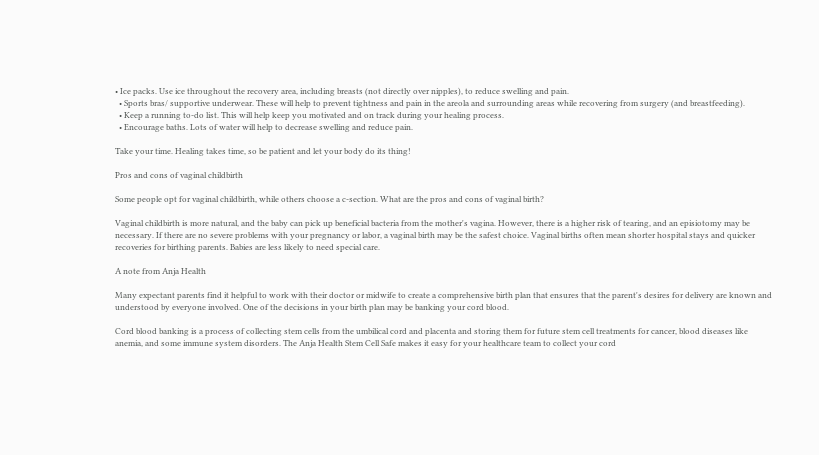• Ice packs. Use ice throughout the recovery area, including breasts (not directly over nipples), to reduce swelling and pain.
  • Sports bras/ supportive underwear. These will help to prevent tightness and pain in the areola and surrounding areas while recovering from surgery (and breastfeeding).
  • Keep a running to-do list. This will help keep you motivated and on track during your healing process.
  • Encourage baths. Lots of water will help to decrease swelling and reduce pain.

Take your time. Healing takes time, so be patient and let your body do its thing!

Pros and cons of vaginal childbirth

Some people opt for vaginal childbirth, while others choose a c-section. What are the pros and cons of vaginal birth?

Vaginal childbirth is more natural, and the baby can pick up beneficial bacteria from the mother's vagina. However, there is a higher risk of tearing, and an episiotomy may be necessary. If there are no severe problems with your pregnancy or labor, a vaginal birth may be the safest choice. Vaginal births often mean shorter hospital stays and quicker recoveries for birthing parents. Babies are less likely to need special care.

A note from Anja Health

Many expectant parents find it helpful to work with their doctor or midwife to create a comprehensive birth plan that ensures that the parent's desires for delivery are known and understood by everyone involved. One of the decisions in your birth plan may be banking your cord blood.

Cord blood banking is a process of collecting stem cells from the umbilical cord and placenta and storing them for future stem cell treatments for cancer, blood diseases like anemia, and some immune system disorders. The Anja Health Stem Cell Safe makes it easy for your healthcare team to collect your cord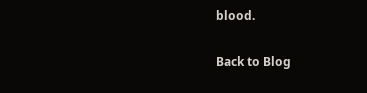blood.

Back to Blog